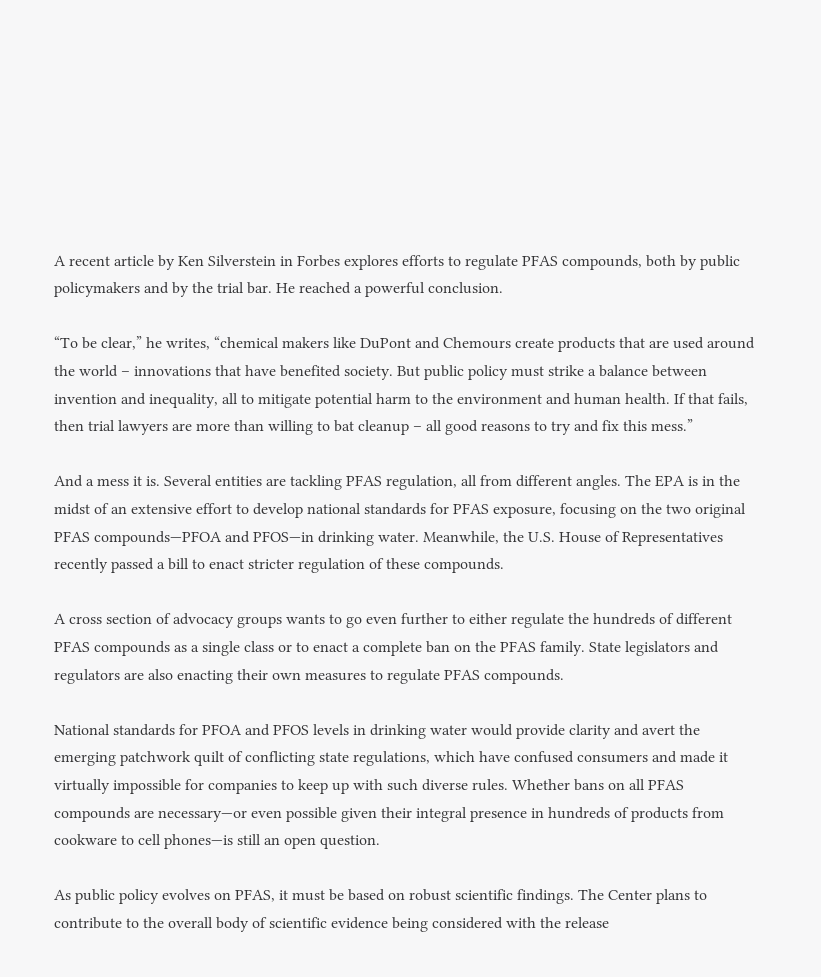A recent article by Ken Silverstein in Forbes explores efforts to regulate PFAS compounds, both by public policymakers and by the trial bar. He reached a powerful conclusion.

“To be clear,” he writes, “chemical makers like DuPont and Chemours create products that are used around the world – innovations that have benefited society. But public policy must strike a balance between invention and inequality, all to mitigate potential harm to the environment and human health. If that fails, then trial lawyers are more than willing to bat cleanup – all good reasons to try and fix this mess.”

And a mess it is. Several entities are tackling PFAS regulation, all from different angles. The EPA is in the midst of an extensive effort to develop national standards for PFAS exposure, focusing on the two original PFAS compounds—PFOA and PFOS—in drinking water. Meanwhile, the U.S. House of Representatives recently passed a bill to enact stricter regulation of these compounds.

A cross section of advocacy groups wants to go even further to either regulate the hundreds of different PFAS compounds as a single class or to enact a complete ban on the PFAS family. State legislators and regulators are also enacting their own measures to regulate PFAS compounds.

National standards for PFOA and PFOS levels in drinking water would provide clarity and avert the emerging patchwork quilt of conflicting state regulations, which have confused consumers and made it virtually impossible for companies to keep up with such diverse rules. Whether bans on all PFAS compounds are necessary—or even possible given their integral presence in hundreds of products from cookware to cell phones—is still an open question.

As public policy evolves on PFAS, it must be based on robust scientific findings. The Center plans to contribute to the overall body of scientific evidence being considered with the release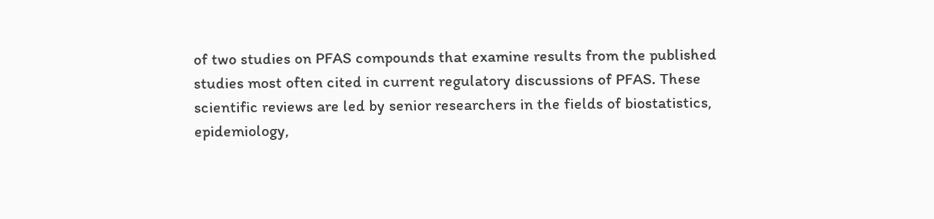of two studies on PFAS compounds that examine results from the published studies most often cited in current regulatory discussions of PFAS. These scientific reviews are led by senior researchers in the fields of biostatistics, epidemiology,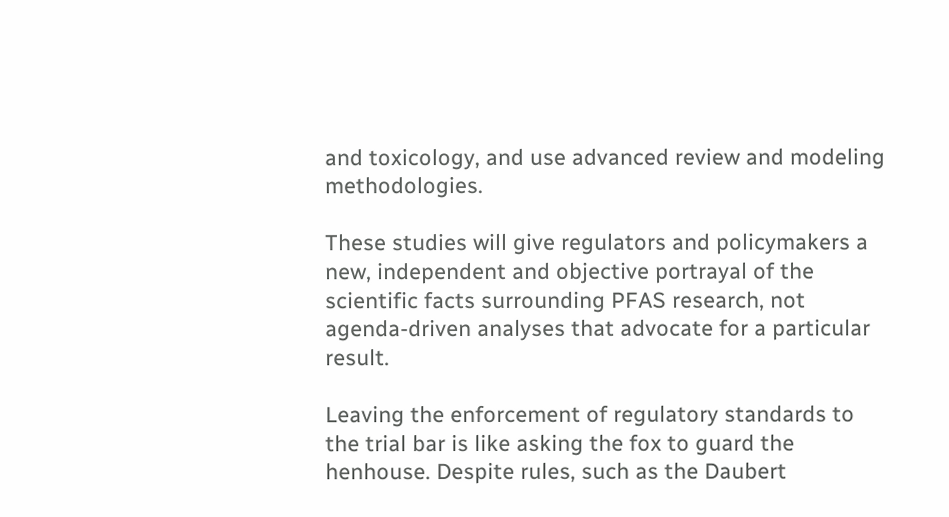and toxicology, and use advanced review and modeling methodologies.

These studies will give regulators and policymakers a new, independent and objective portrayal of the scientific facts surrounding PFAS research, not agenda-driven analyses that advocate for a particular result.

Leaving the enforcement of regulatory standards to the trial bar is like asking the fox to guard the henhouse. Despite rules, such as the Daubert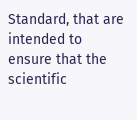Standard, that are intended to ensure that the scientific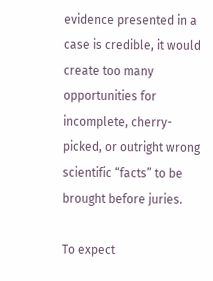evidence presented in a case is credible, it would create too many opportunities for incomplete, cherry-picked, or outright wrong scientific “facts” to be brought before juries.

To expect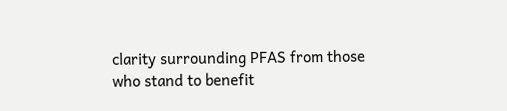clarity surrounding PFAS from those who stand to benefit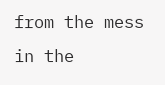from the mess in the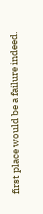first place would be a failure indeed.